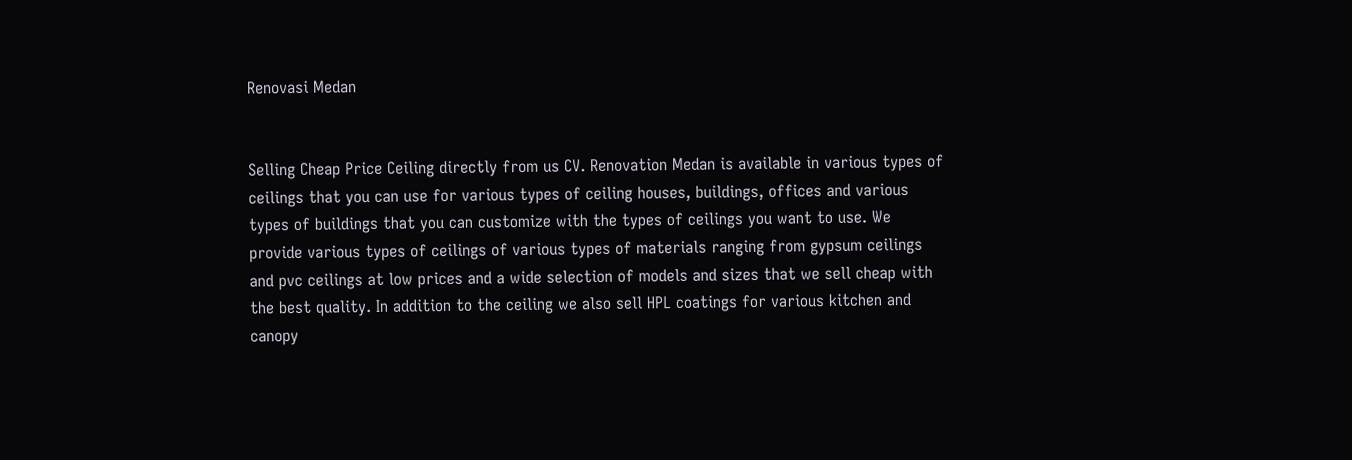Renovasi Medan


Selling Cheap Price Ceiling directly from us CV. Renovation Medan is available in various types of ceilings that you can use for various types of ceiling houses, buildings, offices and various types of buildings that you can customize with the types of ceilings you want to use. We provide various types of ceilings of various types of materials ranging from gypsum ceilings and pvc ceilings at low prices and a wide selection of models and sizes that we sell cheap with the best quality. In addition to the ceiling we also sell HPL coatings for various kitchen and canopy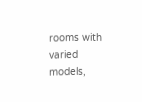rooms with varied models,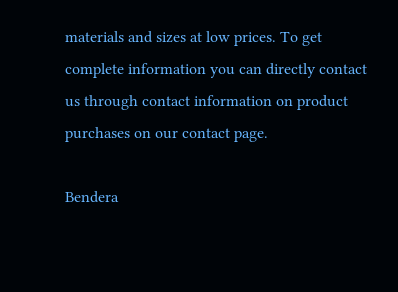materials and sizes at low prices. To get complete information you can directly contact us through contact information on product purchases on our contact page.

Bendera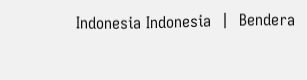Indonesia Indonesia  |  Bendera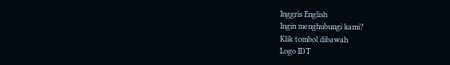Inggris English
Ingin menghubungi kami?
Klik tombol dibawah
Logo IDT